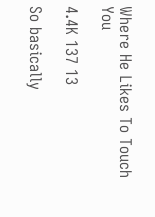Where He Likes To Touch You

4.4K 137 13

So basically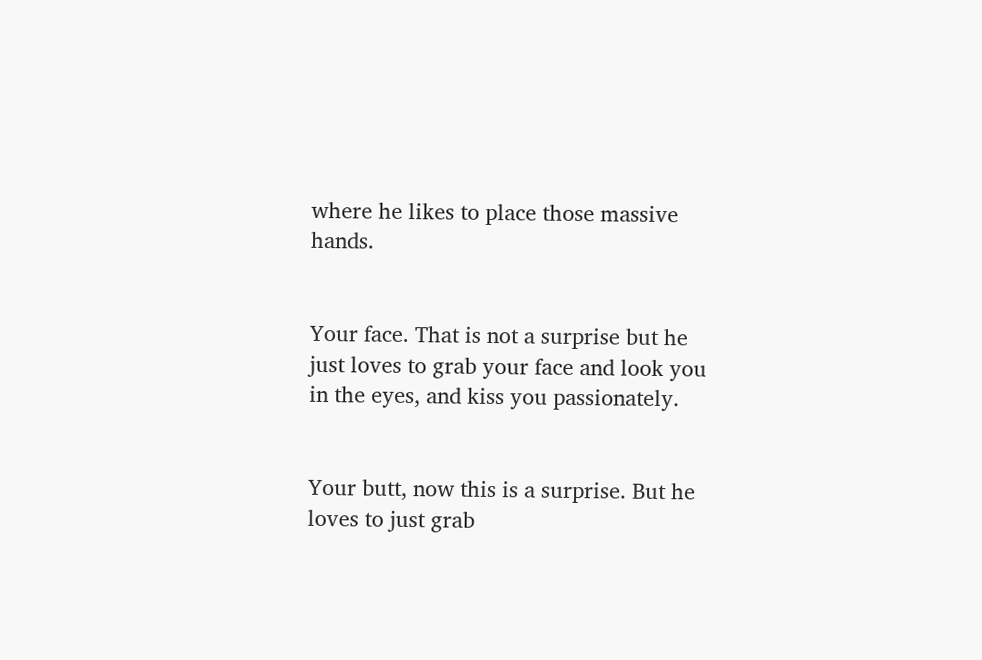where he likes to place those massive hands.


Your face. That is not a surprise but he just loves to grab your face and look you in the eyes, and kiss you passionately.


Your butt, now this is a surprise. But he loves to just grab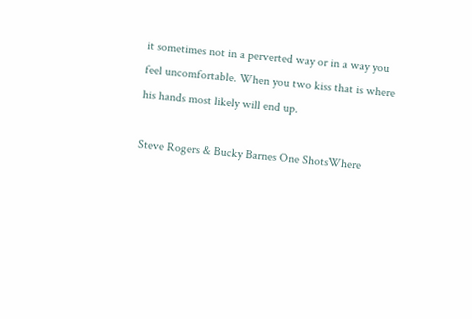it sometimes not in a perverted way or in a way you feel uncomfortable. When you two kiss that is where his hands most likely will end up.

Steve Rogers & Bucky Barnes One ShotsWhere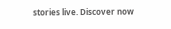stories live. Discover now